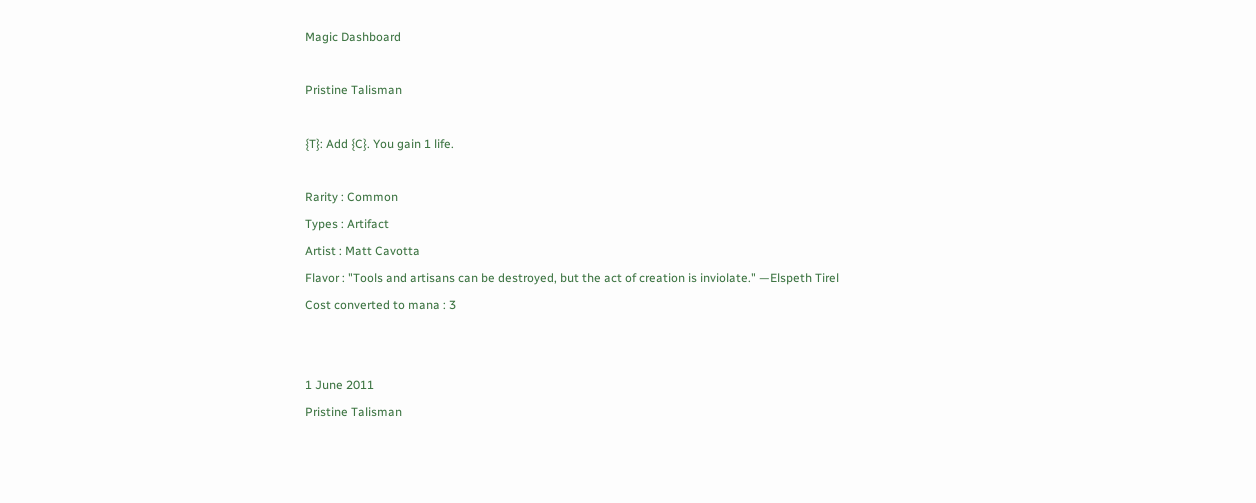Magic Dashboard

Pristine Talisman

{T}: Add {C}. You gain 1 life.

Rarity : Common
Types : Artifact
Artist : Matt Cavotta
Flavor : "Tools and artisans can be destroyed, but the act of creation is inviolate." —Elspeth Tirel
Cost converted to mana : 3


1 June 2011
Pristine Talisman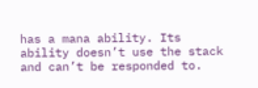has a mana ability. Its ability doesn’t use the stack and can’t be responded to.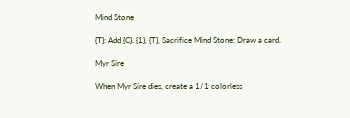Mind Stone

{T}: Add {C}. {1}, {T}, Sacrifice Mind Stone: Draw a card.

Myr Sire

When Myr Sire dies, create a 1/1 colorless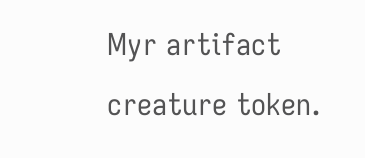Myr artifact creature token.